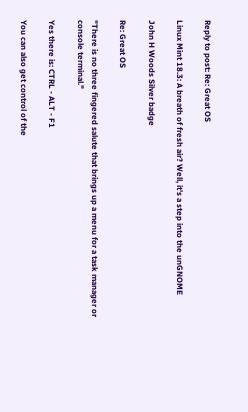Reply to post: Re: Great OS

Linux Mint 18.3: A breath of fresh air? Well, it's a step into the unGNOME

John H Woods Silver badge

Re: Great OS

"There is no three fingered salute that brings up a menu for a task manager or console terminal."

Yes there is: CTRL - ALT - F1

You can also get control of the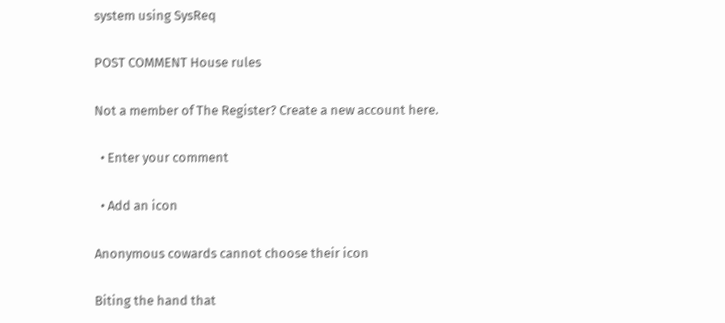system using SysReq

POST COMMENT House rules

Not a member of The Register? Create a new account here.

  • Enter your comment

  • Add an icon

Anonymous cowards cannot choose their icon

Biting the hand that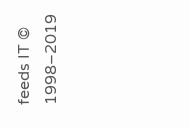feeds IT © 1998–2019